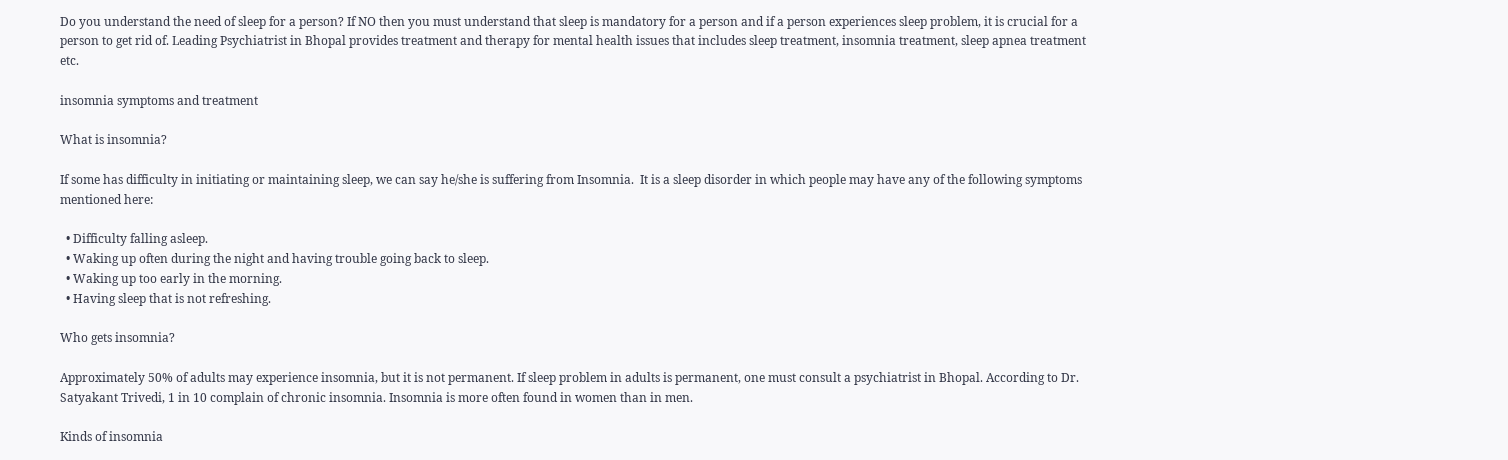Do you understand the need of sleep for a person? If NO then you must understand that sleep is mandatory for a person and if a person experiences sleep problem, it is crucial for a person to get rid of. Leading Psychiatrist in Bhopal provides treatment and therapy for mental health issues that includes sleep treatment, insomnia treatment, sleep apnea treatment etc.

insomnia symptoms and treatment

What is insomnia?

If some has difficulty in initiating or maintaining sleep, we can say he/she is suffering from Insomnia.  It is a sleep disorder in which people may have any of the following symptoms mentioned here:

  • Difficulty falling asleep.
  • Waking up often during the night and having trouble going back to sleep.
  • Waking up too early in the morning.
  • Having sleep that is not refreshing.

Who gets insomnia?

Approximately 50% of adults may experience insomnia, but it is not permanent. If sleep problem in adults is permanent, one must consult a psychiatrist in Bhopal. According to Dr. Satyakant Trivedi, 1 in 10 complain of chronic insomnia. Insomnia is more often found in women than in men.

Kinds of insomnia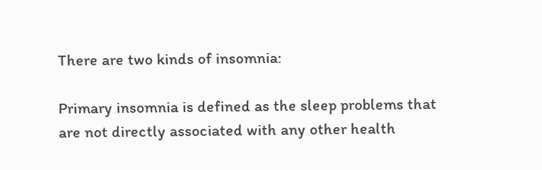There are two kinds of insomnia:

Primary insomnia is defined as the sleep problems that are not directly associated with any other health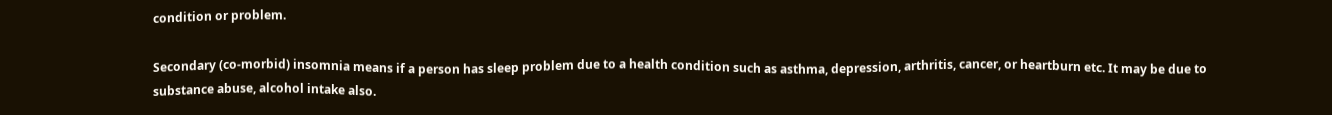condition or problem.

Secondary (co-morbid) insomnia means if a person has sleep problem due to a health condition such as asthma, depression, arthritis, cancer, or heartburn etc. It may be due to substance abuse, alcohol intake also.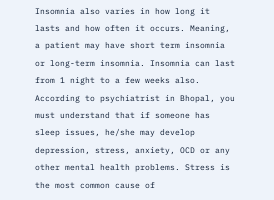Insomnia also varies in how long it lasts and how often it occurs. Meaning, a patient may have short term insomnia or long-term insomnia. Insomnia can last from 1 night to a few weeks also. According to psychiatrist in Bhopal, you must understand that if someone has sleep issues, he/she may develop depression, stress, anxiety, OCD or any other mental health problems. Stress is the most common cause of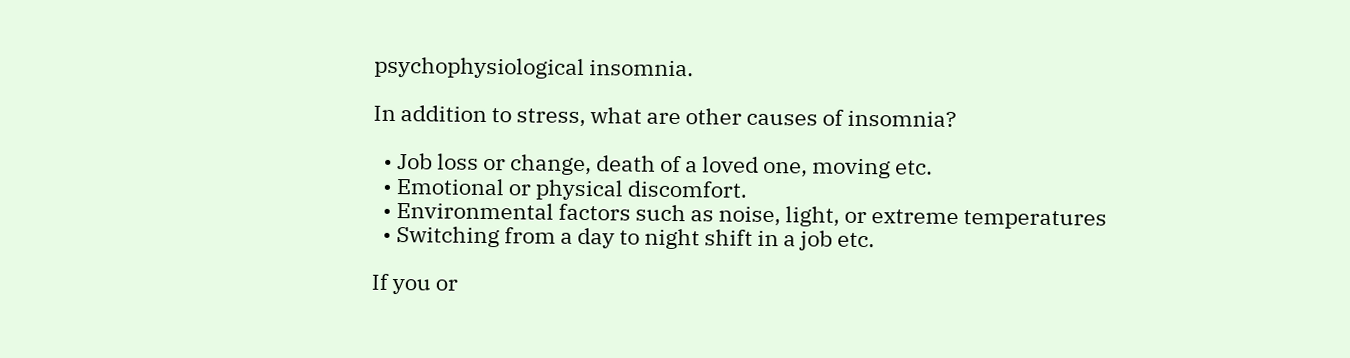psychophysiological insomnia.

In addition to stress, what are other causes of insomnia?

  • Job loss or change, death of a loved one, moving etc.
  • Emotional or physical discomfort.
  • Environmental factors such as noise, light, or extreme temperatures
  • Switching from a day to night shift in a job etc.

If you or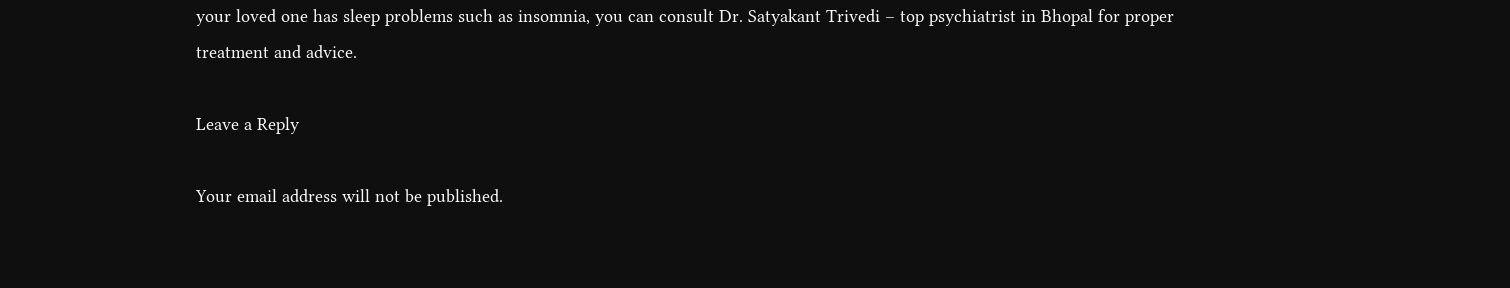your loved one has sleep problems such as insomnia, you can consult Dr. Satyakant Trivedi – top psychiatrist in Bhopal for proper treatment and advice.

Leave a Reply

Your email address will not be published.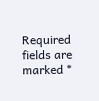Required fields are marked *